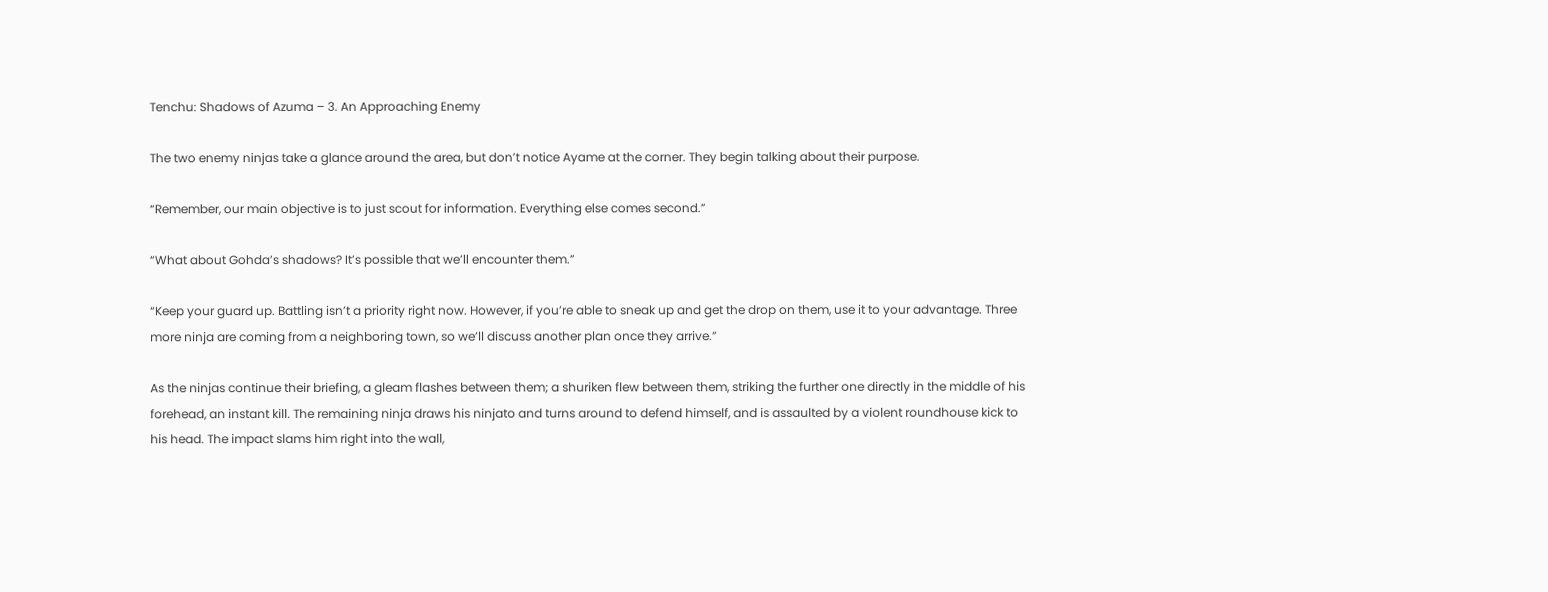Tenchu: Shadows of Azuma – 3. An Approaching Enemy

The two enemy ninjas take a glance around the area, but don’t notice Ayame at the corner. They begin talking about their purpose.

“Remember, our main objective is to just scout for information. Everything else comes second.”

“What about Gohda’s shadows? It’s possible that we’ll encounter them.”

“Keep your guard up. Battling isn’t a priority right now. However, if you’re able to sneak up and get the drop on them, use it to your advantage. Three more ninja are coming from a neighboring town, so we’ll discuss another plan once they arrive.”

As the ninjas continue their briefing, a gleam flashes between them; a shuriken flew between them, striking the further one directly in the middle of his forehead, an instant kill. The remaining ninja draws his ninjato and turns around to defend himself, and is assaulted by a violent roundhouse kick to his head. The impact slams him right into the wall,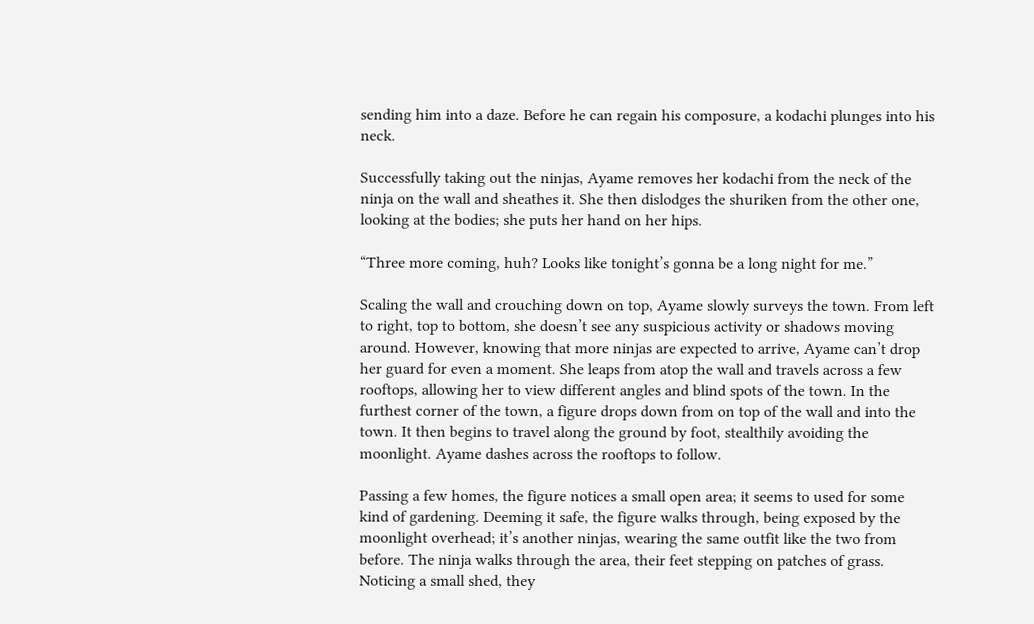sending him into a daze. Before he can regain his composure, a kodachi plunges into his neck.

Successfully taking out the ninjas, Ayame removes her kodachi from the neck of the ninja on the wall and sheathes it. She then dislodges the shuriken from the other one, looking at the bodies; she puts her hand on her hips.

“Three more coming, huh? Looks like tonight’s gonna be a long night for me.”

Scaling the wall and crouching down on top, Ayame slowly surveys the town. From left to right, top to bottom, she doesn’t see any suspicious activity or shadows moving around. However, knowing that more ninjas are expected to arrive, Ayame can’t drop her guard for even a moment. She leaps from atop the wall and travels across a few rooftops, allowing her to view different angles and blind spots of the town. In the furthest corner of the town, a figure drops down from on top of the wall and into the town. It then begins to travel along the ground by foot, stealthily avoiding the moonlight. Ayame dashes across the rooftops to follow.

Passing a few homes, the figure notices a small open area; it seems to used for some kind of gardening. Deeming it safe, the figure walks through, being exposed by the moonlight overhead; it’s another ninjas, wearing the same outfit like the two from before. The ninja walks through the area, their feet stepping on patches of grass. Noticing a small shed, they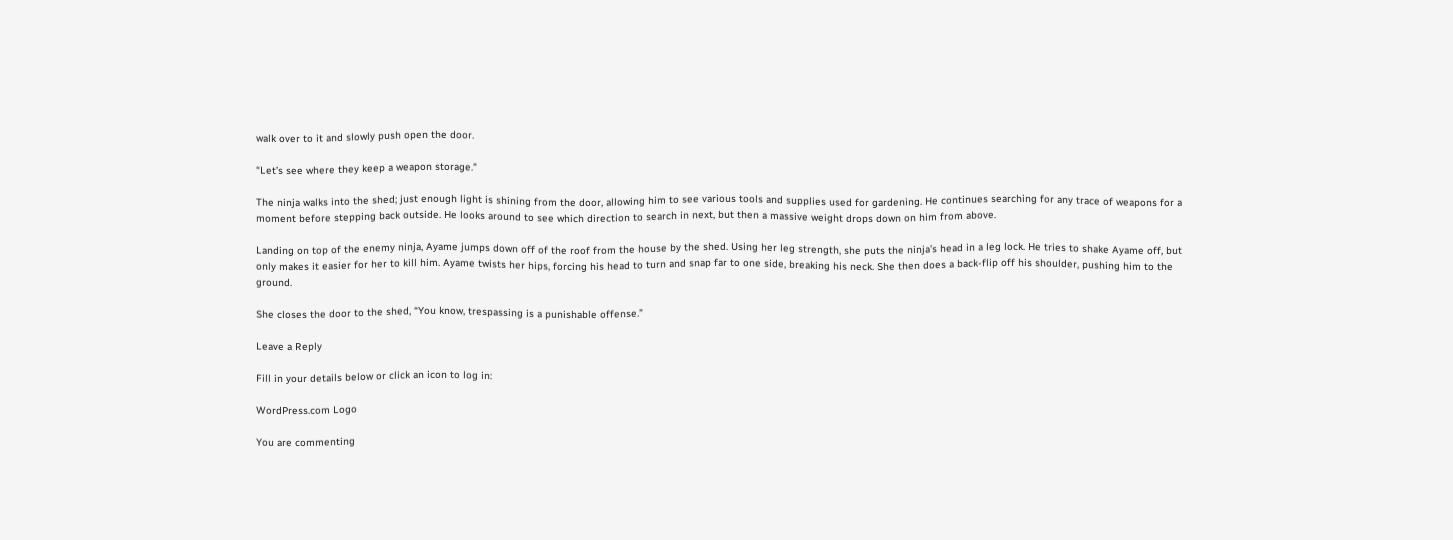walk over to it and slowly push open the door.

“Let’s see where they keep a weapon storage.”

The ninja walks into the shed; just enough light is shining from the door, allowing him to see various tools and supplies used for gardening. He continues searching for any trace of weapons for a moment before stepping back outside. He looks around to see which direction to search in next, but then a massive weight drops down on him from above.

Landing on top of the enemy ninja, Ayame jumps down off of the roof from the house by the shed. Using her leg strength, she puts the ninja’s head in a leg lock. He tries to shake Ayame off, but only makes it easier for her to kill him. Ayame twists her hips, forcing his head to turn and snap far to one side, breaking his neck. She then does a back-flip off his shoulder, pushing him to the ground.

She closes the door to the shed, “You know, trespassing is a punishable offense.”

Leave a Reply

Fill in your details below or click an icon to log in:

WordPress.com Logo

You are commenting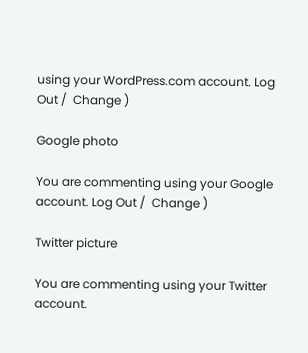using your WordPress.com account. Log Out /  Change )

Google photo

You are commenting using your Google account. Log Out /  Change )

Twitter picture

You are commenting using your Twitter account.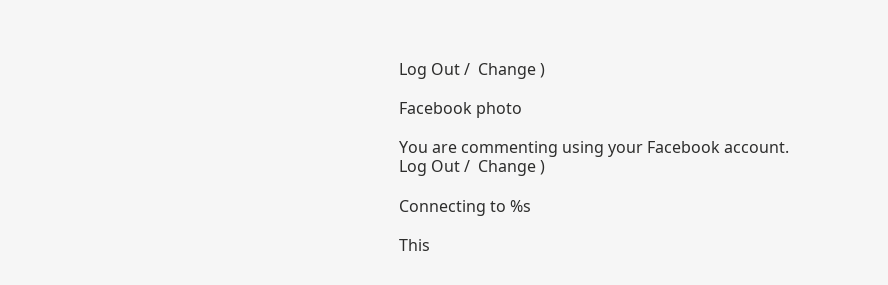Log Out /  Change )

Facebook photo

You are commenting using your Facebook account. Log Out /  Change )

Connecting to %s

This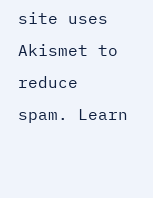site uses Akismet to reduce spam. Learn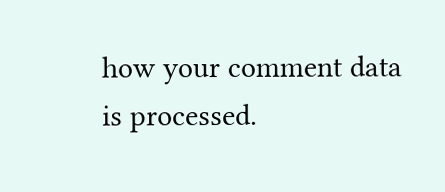how your comment data is processed.